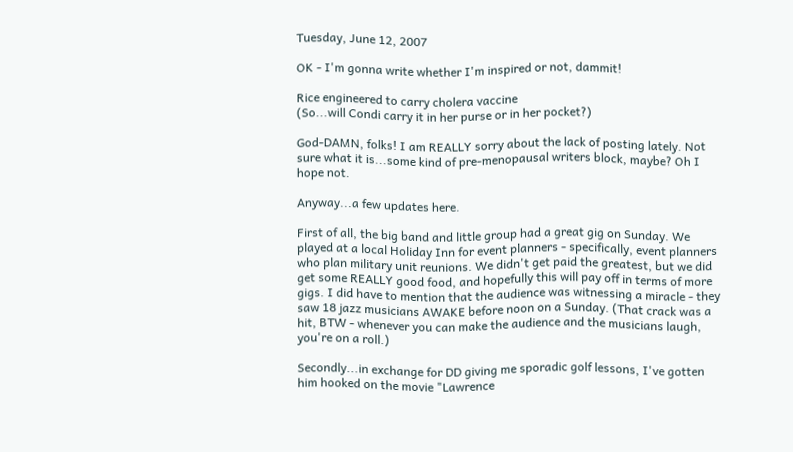Tuesday, June 12, 2007

OK - I'm gonna write whether I'm inspired or not, dammit!

Rice engineered to carry cholera vaccine
(So...will Condi carry it in her purse or in her pocket?)

God-DAMN, folks! I am REALLY sorry about the lack of posting lately. Not sure what it is...some kind of pre-menopausal writers block, maybe? Oh I hope not.

Anyway...a few updates here.

First of all, the big band and little group had a great gig on Sunday. We played at a local Holiday Inn for event planners - specifically, event planners who plan military unit reunions. We didn't get paid the greatest, but we did get some REALLY good food, and hopefully this will pay off in terms of more gigs. I did have to mention that the audience was witnessing a miracle - they saw 18 jazz musicians AWAKE before noon on a Sunday. (That crack was a hit, BTW - whenever you can make the audience and the musicians laugh, you're on a roll.)

Secondly...in exchange for DD giving me sporadic golf lessons, I've gotten him hooked on the movie "Lawrence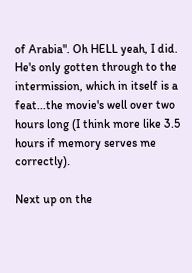of Arabia". Oh HELL yeah, I did. He's only gotten through to the intermission, which in itself is a feat...the movie's well over two hours long (I think more like 3.5 hours if memory serves me correctly).

Next up on the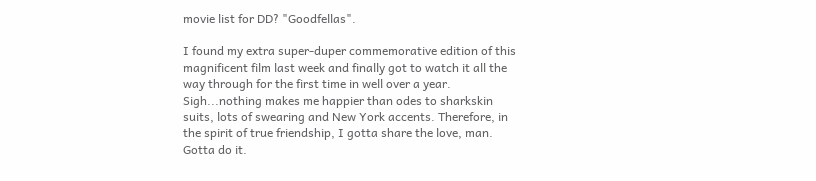movie list for DD? "Goodfellas".

I found my extra super-duper commemorative edition of this magnificent film last week and finally got to watch it all the way through for the first time in well over a year. Sigh...nothing makes me happier than odes to sharkskin suits, lots of swearing and New York accents. Therefore, in the spirit of true friendship, I gotta share the love, man. Gotta do it.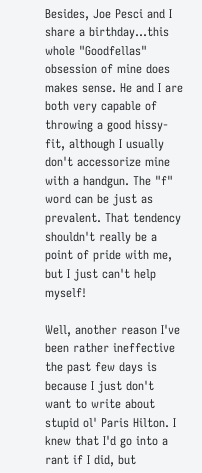Besides, Joe Pesci and I share a birthday...this whole "Goodfellas" obsession of mine does makes sense. He and I are both very capable of throwing a good hissy-fit, although I usually don't accessorize mine with a handgun. The "f" word can be just as prevalent. That tendency shouldn't really be a point of pride with me, but I just can't help myself!

Well, another reason I've been rather ineffective the past few days is because I just don't want to write about stupid ol' Paris Hilton. I knew that I'd go into a rant if I did, but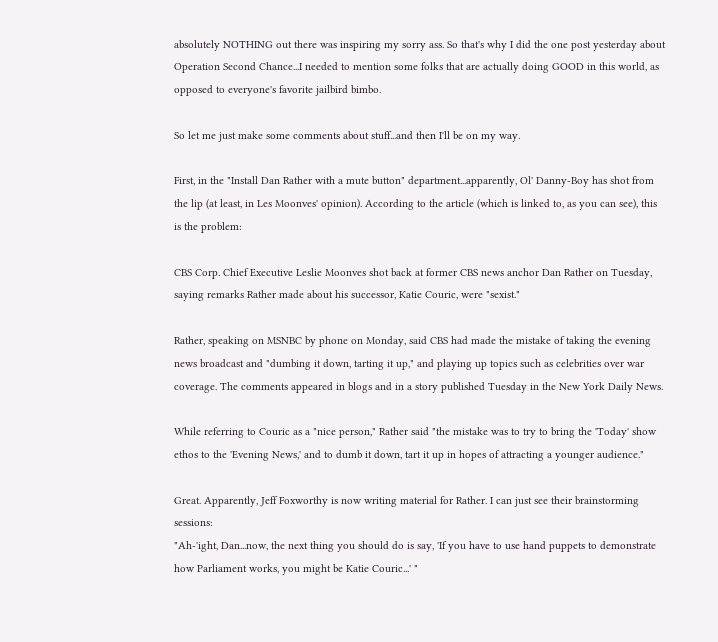absolutely NOTHING out there was inspiring my sorry ass. So that's why I did the one post yesterday about Operation Second Chance...I needed to mention some folks that are actually doing GOOD in this world, as opposed to everyone's favorite jailbird bimbo.

So let me just make some comments about stuff...and then I'll be on my way.

First, in the "Install Dan Rather with a mute button" department...apparently, Ol' Danny-Boy has shot from the lip (at least, in Les Moonves' opinion). According to the article (which is linked to, as you can see), this is the problem:

CBS Corp. Chief Executive Leslie Moonves shot back at former CBS news anchor Dan Rather on Tuesday, saying remarks Rather made about his successor, Katie Couric, were "sexist."

Rather, speaking on MSNBC by phone on Monday, said CBS had made the mistake of taking the evening news broadcast and "dumbing it down, tarting it up," and playing up topics such as celebrities over war coverage. The comments appeared in blogs and in a story published Tuesday in the New York Daily News.

While referring to Couric as a "nice person," Rather said "the mistake was to try to bring the 'Today' show ethos to the 'Evening News,' and to dumb it down, tart it up in hopes of attracting a younger audience."

Great. Apparently, Jeff Foxworthy is now writing material for Rather. I can just see their brainstorming sessions:
"Ah-'ight, Dan...now, the next thing you should do is say, 'If you have to use hand puppets to demonstrate how Parliament works, you might be Katie Couric...' "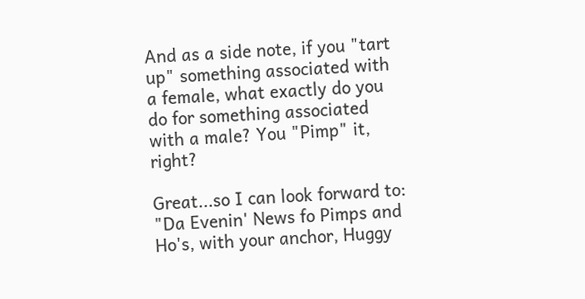And as a side note, if you "tart up" something associated with a female, what exactly do you do for something associated with a male? You "Pimp" it, right?

Great...so I can look forward to:
"Da Evenin' News fo Pimps and Ho's, with your anchor, Huggy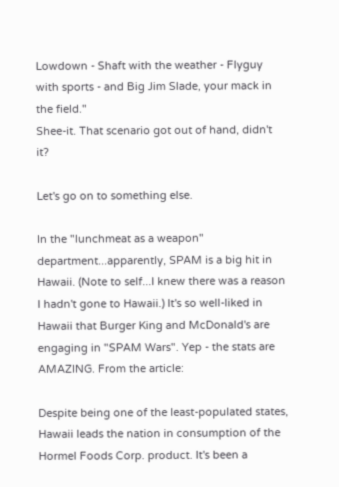Lowdown - Shaft with the weather - Flyguy with sports - and Big Jim Slade, your mack in the field."
Shee-it. That scenario got out of hand, didn't it?

Let's go on to something else.

In the "lunchmeat as a weapon" department...apparently, SPAM is a big hit in Hawaii. (Note to self...I knew there was a reason I hadn't gone to Hawaii.) It's so well-liked in Hawaii that Burger King and McDonald's are engaging in "SPAM Wars". Yep - the stats are AMAZING. From the article:

Despite being one of the least-populated states, Hawaii leads the nation in consumption of the Hormel Foods Corp. product. It's been a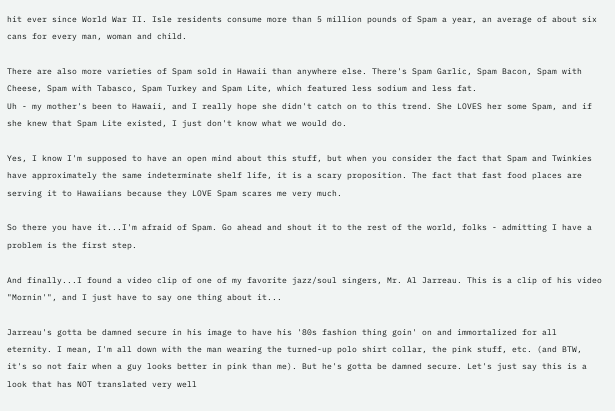hit ever since World War II. Isle residents consume more than 5 million pounds of Spam a year, an average of about six cans for every man, woman and child.

There are also more varieties of Spam sold in Hawaii than anywhere else. There's Spam Garlic, Spam Bacon, Spam with Cheese, Spam with Tabasco, Spam Turkey and Spam Lite, which featured less sodium and less fat.
Uh - my mother's been to Hawaii, and I really hope she didn't catch on to this trend. She LOVES her some Spam, and if she knew that Spam Lite existed, I just don't know what we would do.

Yes, I know I'm supposed to have an open mind about this stuff, but when you consider the fact that Spam and Twinkies have approximately the same indeterminate shelf life, it is a scary proposition. The fact that fast food places are serving it to Hawaiians because they LOVE Spam scares me very much.

So there you have it...I'm afraid of Spam. Go ahead and shout it to the rest of the world, folks - admitting I have a problem is the first step.

And finally...I found a video clip of one of my favorite jazz/soul singers, Mr. Al Jarreau. This is a clip of his video "Mornin'", and I just have to say one thing about it...

Jarreau's gotta be damned secure in his image to have his '80s fashion thing goin' on and immortalized for all eternity. I mean, I'm all down with the man wearing the turned-up polo shirt collar, the pink stuff, etc. (and BTW, it's so not fair when a guy looks better in pink than me). But he's gotta be damned secure. Let's just say this is a look that has NOT translated very well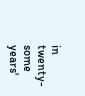in twenty-some years'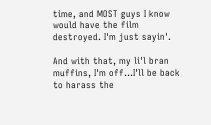time, and MOST guys I know would have the film destroyed. I'm just sayin'.

And with that, my li'l bran muffins, I'm off...I'll be back to harass the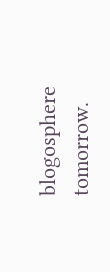blogosphere tomorrow.